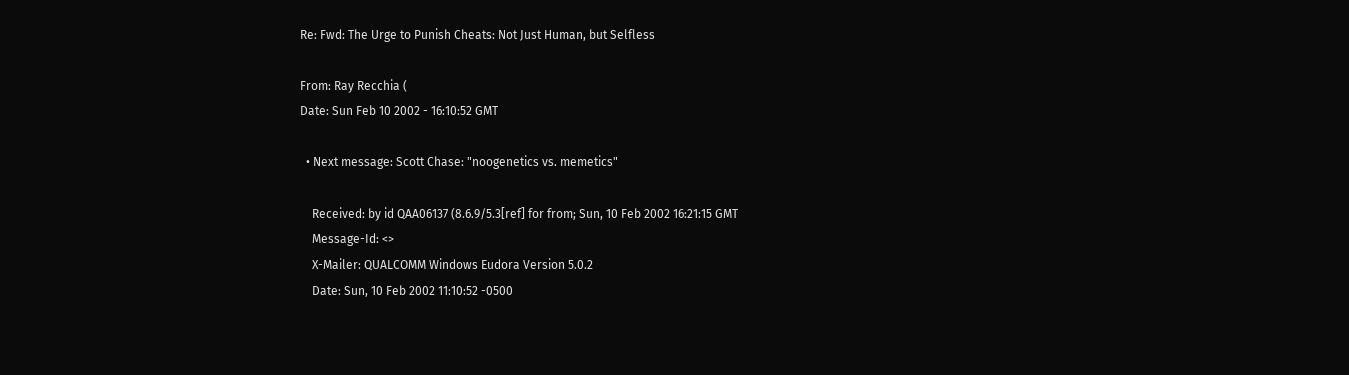Re: Fwd: The Urge to Punish Cheats: Not Just Human, but Selfless

From: Ray Recchia (
Date: Sun Feb 10 2002 - 16:10:52 GMT

  • Next message: Scott Chase: "noogenetics vs. memetics"

    Received: by id QAA06137 (8.6.9/5.3[ref] for from; Sun, 10 Feb 2002 16:21:15 GMT
    Message-Id: <>
    X-Mailer: QUALCOMM Windows Eudora Version 5.0.2
    Date: Sun, 10 Feb 2002 11:10:52 -0500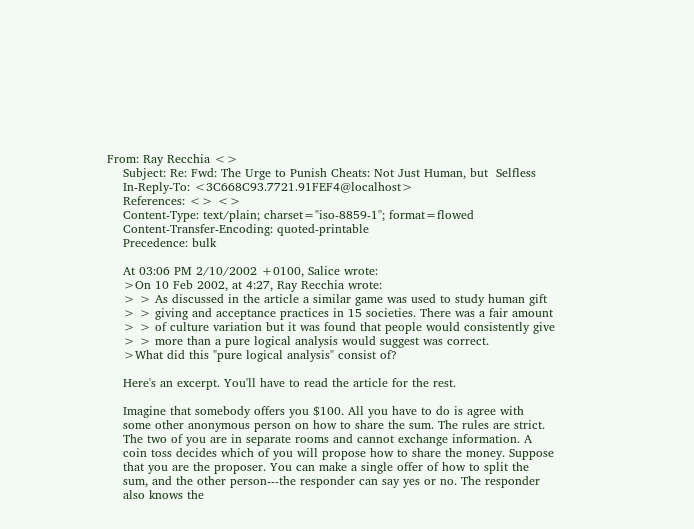From: Ray Recchia <>
    Subject: Re: Fwd: The Urge to Punish Cheats: Not Just Human, but  Selfless
    In-Reply-To: <3C668C93.7721.91FEF4@localhost>
    References: <> <>
    Content-Type: text/plain; charset="iso-8859-1"; format=flowed
    Content-Transfer-Encoding: quoted-printable
    Precedence: bulk

    At 03:06 PM 2/10/2002 +0100, Salice wrote:
    >On 10 Feb 2002, at 4:27, Ray Recchia wrote:
    > > As discussed in the article a similar game was used to study human gift
    > > giving and acceptance practices in 15 societies. There was a fair amount
    > > of culture variation but it was found that people would consistently give
    > > more than a pure logical analysis would suggest was correct.
    >What did this "pure logical analysis" consist of?

    Here's an excerpt. You'll have to read the article for the rest.

    Imagine that somebody offers you $100. All you have to do is agree with
    some other anonymous person on how to share the sum. The rules are strict.
    The two of you are in separate rooms and cannot exchange information. A
    coin toss decides which of you will propose how to share the money. Suppose
    that you are the proposer. You can make a single offer of how to split the
    sum, and the other person---the responder can say yes or no. The responder
    also knows the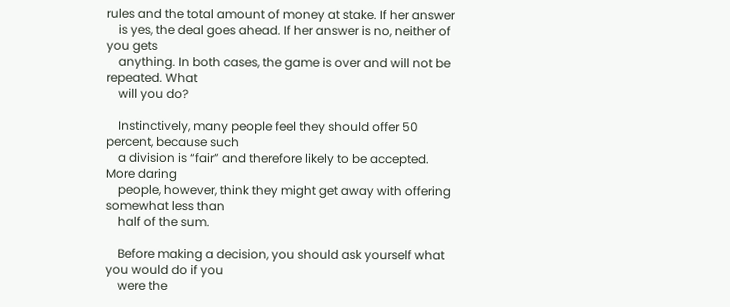rules and the total amount of money at stake. If her answer
    is yes, the deal goes ahead. If her answer is no, neither of you gets
    anything. In both cases, the game is over and will not be repeated. What
    will you do?

    Instinctively, many people feel they should offer 50 percent, because such
    a division is “fair” and therefore likely to be accepted. More daring
    people, however, think they might get away with offering somewhat less than
    half of the sum.

    Before making a decision, you should ask yourself what you would do if you
    were the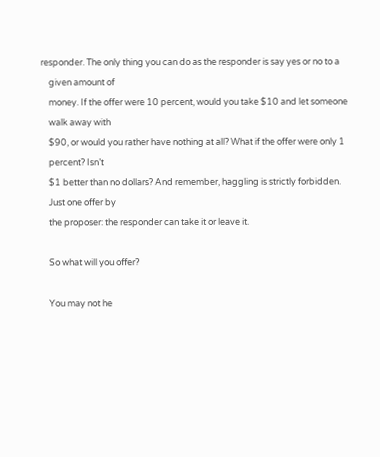responder. The only thing you can do as the responder is say yes or no to a
    given amount of
    money. If the offer were 10 percent, would you take $10 and let someone
    walk away with
    $90, or would you rather have nothing at all? What if the offer were only 1
    percent? Isn’t
    $1 better than no dollars? And remember, haggling is strictly forbidden.
    Just one offer by
    the proposer: the responder can take it or leave it.

    So what will you offer?

    You may not he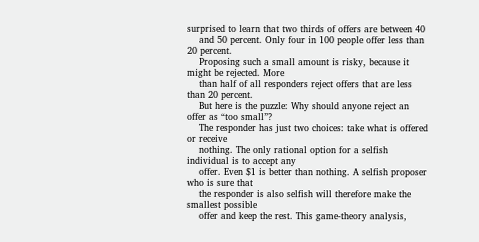surprised to learn that two thirds of offers are between 40
    and 50 percent. Only four in 100 people offer less than 20 percent.
    Proposing such a small amount is risky, because it might be rejected. More
    than half of all responders reject offers that are less than 20 percent.
    But here is the puzzle: Why should anyone reject an offer as “too small”?
    The responder has just two choices: take what is offered or receive
    nothing. The only rational option for a selfish individual is to accept any
    offer. Even $1 is better than nothing. A selfish proposer who is sure that
    the responder is also selfish will therefore make the smallest possible
    offer and keep the rest. This game-theory analysis,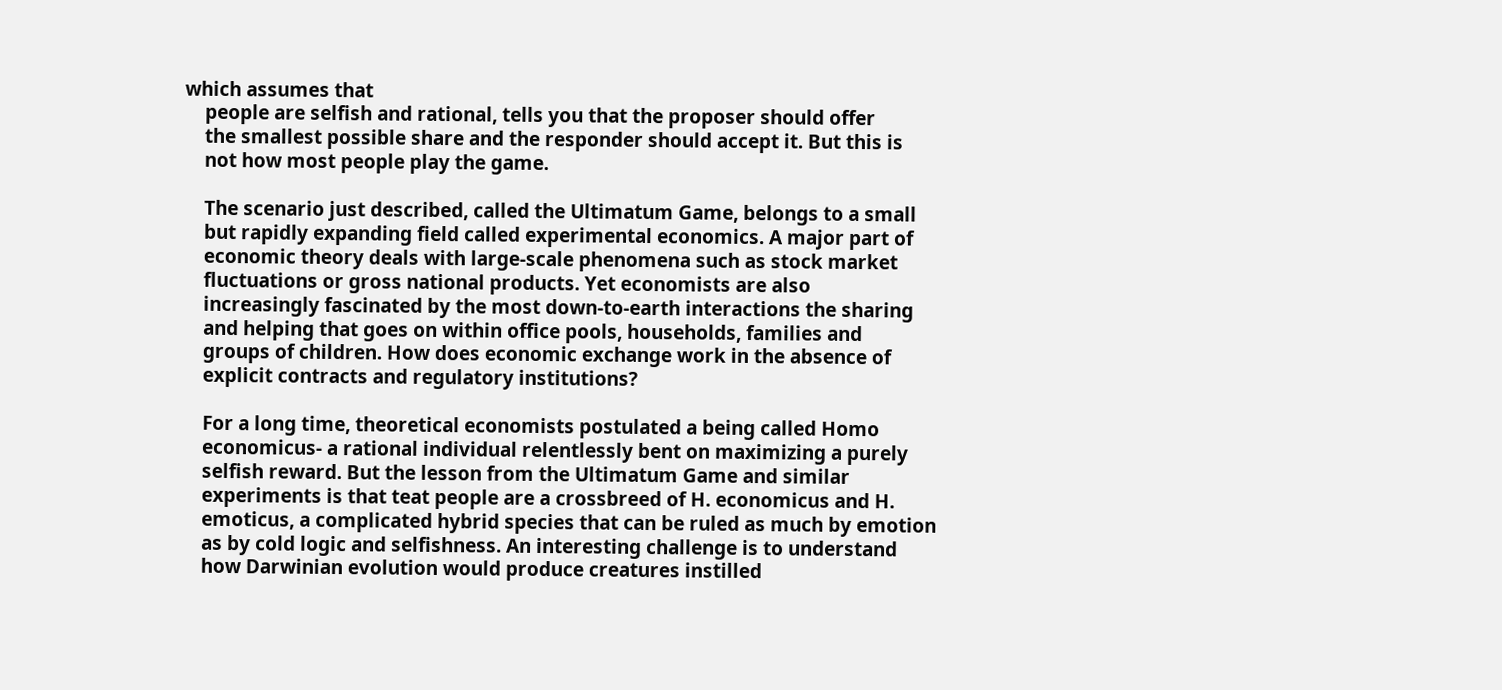which assumes that
    people are selfish and rational, tells you that the proposer should offer
    the smallest possible share and the responder should accept it. But this is
    not how most people play the game.

    The scenario just described, called the Ultimatum Game, belongs to a small
    but rapidly expanding field called experimental economics. A major part of
    economic theory deals with large-scale phenomena such as stock market
    fluctuations or gross national products. Yet economists are also
    increasingly fascinated by the most down-to-earth interactions the sharing
    and helping that goes on within office pools, households, families and
    groups of children. How does economic exchange work in the absence of
    explicit contracts and regulatory institutions?

    For a long time, theoretical economists postulated a being called Homo
    economicus- a rational individual relentlessly bent on maximizing a purely
    selfish reward. But the lesson from the Ultimatum Game and similar
    experiments is that teat people are a crossbreed of H. economicus and H.
    emoticus, a complicated hybrid species that can be ruled as much by emotion
    as by cold logic and selfishness. An interesting challenge is to understand
    how Darwinian evolution would produce creatures instilled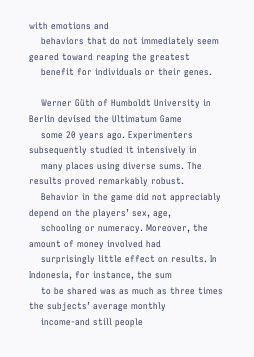with emotions and
    behaviors that do not immediately seem geared toward reaping the greatest
    benefit for individuals or their genes.

    Werner Güth of Humboldt University in Berlin devised the Ultimatum Game
    some 20 years ago. Experimenters subsequently studied it intensively in
    many places using diverse sums. The results proved remarkably robust.
    Behavior in the game did not appreciably depend on the players’ sex, age,
    schooling or numeracy. Moreover, the amount of money involved had
    surprisingly little effect on results. In Indonesia, for instance, the sum
    to be shared was as much as three times the subjects’ average monthly
    income-and still people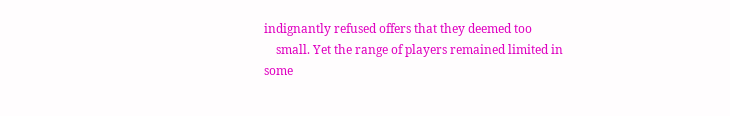indignantly refused offers that they deemed too
    small. Yet the range of players remained limited in some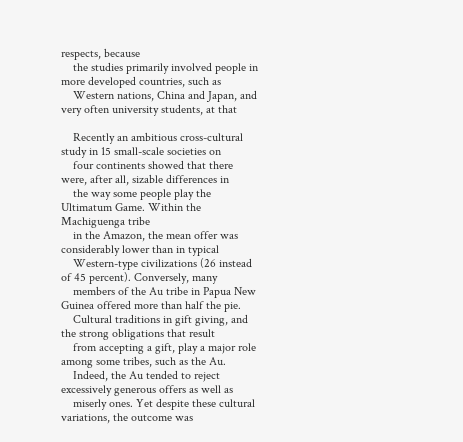respects, because
    the studies primarily involved people in more developed countries, such as
    Western nations, China and Japan, and very often university students, at that

    Recently an ambitious cross-cultural study in 15 small-scale societies on
    four continents showed that there were, after all, sizable differences in
    the way some people play the Ultimatum Game. Within the Machiguenga tribe
    in the Amazon, the mean offer was considerably lower than in typical
    Western-type civilizations (26 instead of 45 percent). Conversely, many
    members of the Au tribe in Papua New Guinea offered more than half the pie.
    Cultural traditions in gift giving, and the strong obligations that result
    from accepting a gift, play a major role among some tribes, such as the Au.
    Indeed, the Au tended to reject excessively generous offers as well as
    miserly ones. Yet despite these cultural variations, the outcome was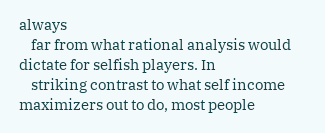always
    far from what rational analysis would dictate for selfish players. In
    striking contrast to what self income maximizers out to do, most people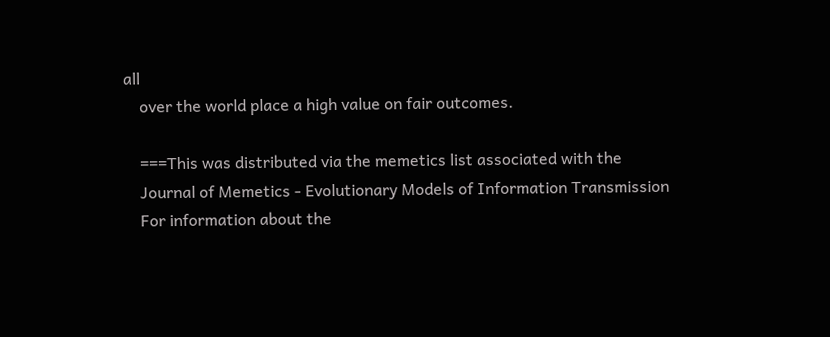all
    over the world place a high value on fair outcomes.

    ===This was distributed via the memetics list associated with the
    Journal of Memetics - Evolutionary Models of Information Transmission
    For information about the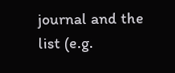journal and the list (e.g.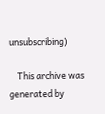unsubscribing)

    This archive was generated by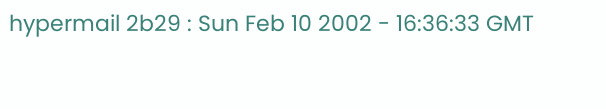hypermail 2b29 : Sun Feb 10 2002 - 16:36:33 GMT